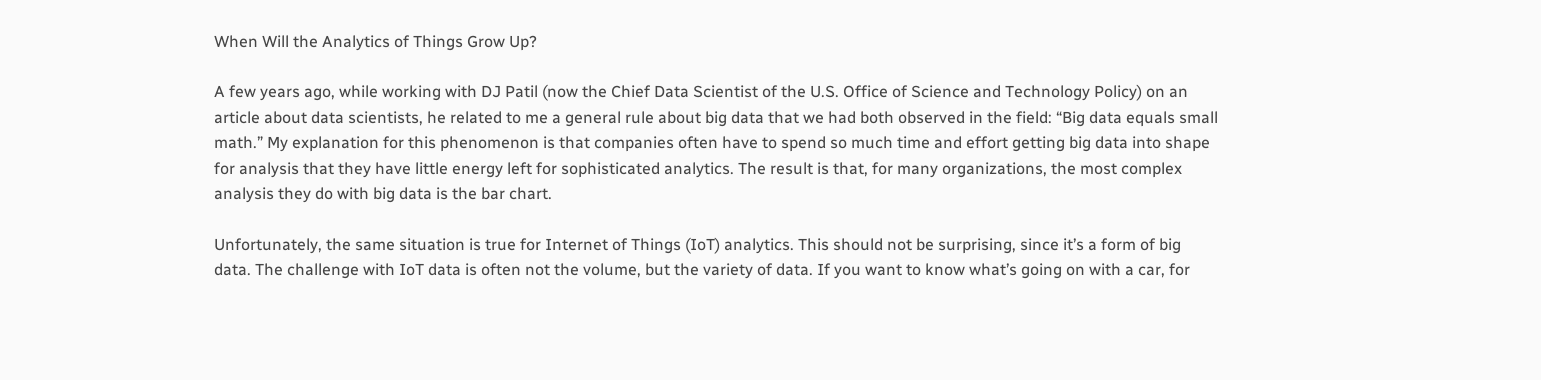When Will the Analytics of Things Grow Up?

A few years ago, while working with DJ Patil (now the Chief Data Scientist of the U.S. Office of Science and Technology Policy) on an article about data scientists, he related to me a general rule about big data that we had both observed in the field: “Big data equals small math.” My explanation for this phenomenon is that companies often have to spend so much time and effort getting big data into shape for analysis that they have little energy left for sophisticated analytics. The result is that, for many organizations, the most complex analysis they do with big data is the bar chart.

Unfortunately, the same situation is true for Internet of Things (IoT) analytics. This should not be surprising, since it’s a form of big data. The challenge with IoT data is often not the volume, but the variety of data. If you want to know what’s going on with a car, for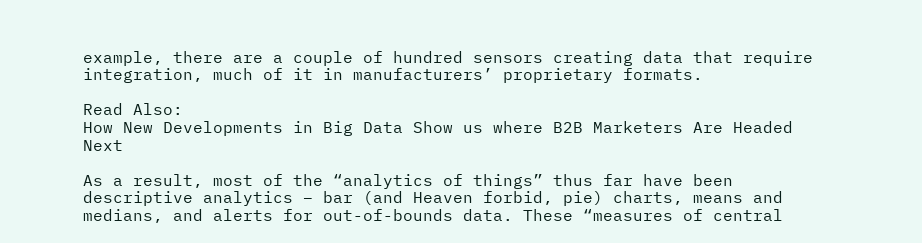example, there are a couple of hundred sensors creating data that require integration, much of it in manufacturers’ proprietary formats.

Read Also:
How New Developments in Big Data Show us where B2B Marketers Are Headed Next

As a result, most of the “analytics of things” thus far have been descriptive analytics – bar (and Heaven forbid, pie) charts, means and medians, and alerts for out-of-bounds data. These “measures of central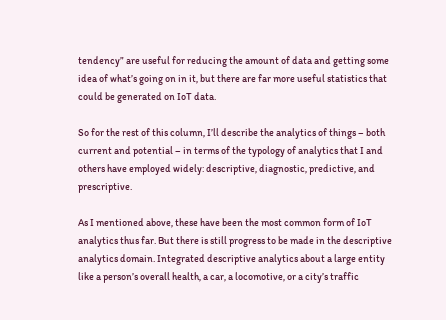tendency” are useful for reducing the amount of data and getting some idea of what’s going on in it, but there are far more useful statistics that could be generated on IoT data.

So for the rest of this column, I’ll describe the analytics of things – both current and potential – in terms of the typology of analytics that I and others have employed widely: descriptive, diagnostic, predictive, and prescriptive.

As I mentioned above, these have been the most common form of IoT analytics thus far. But there is still progress to be made in the descriptive analytics domain. Integrated descriptive analytics about a large entity like a person’s overall health, a car, a locomotive, or a city’s traffic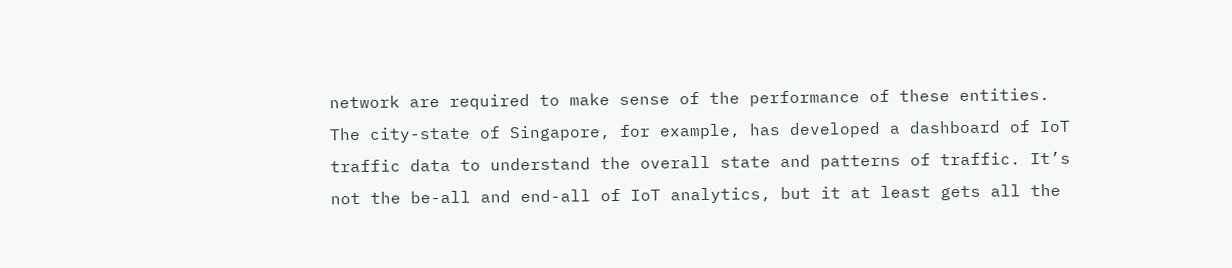network are required to make sense of the performance of these entities. The city-state of Singapore, for example, has developed a dashboard of IoT traffic data to understand the overall state and patterns of traffic. It’s not the be-all and end-all of IoT analytics, but it at least gets all the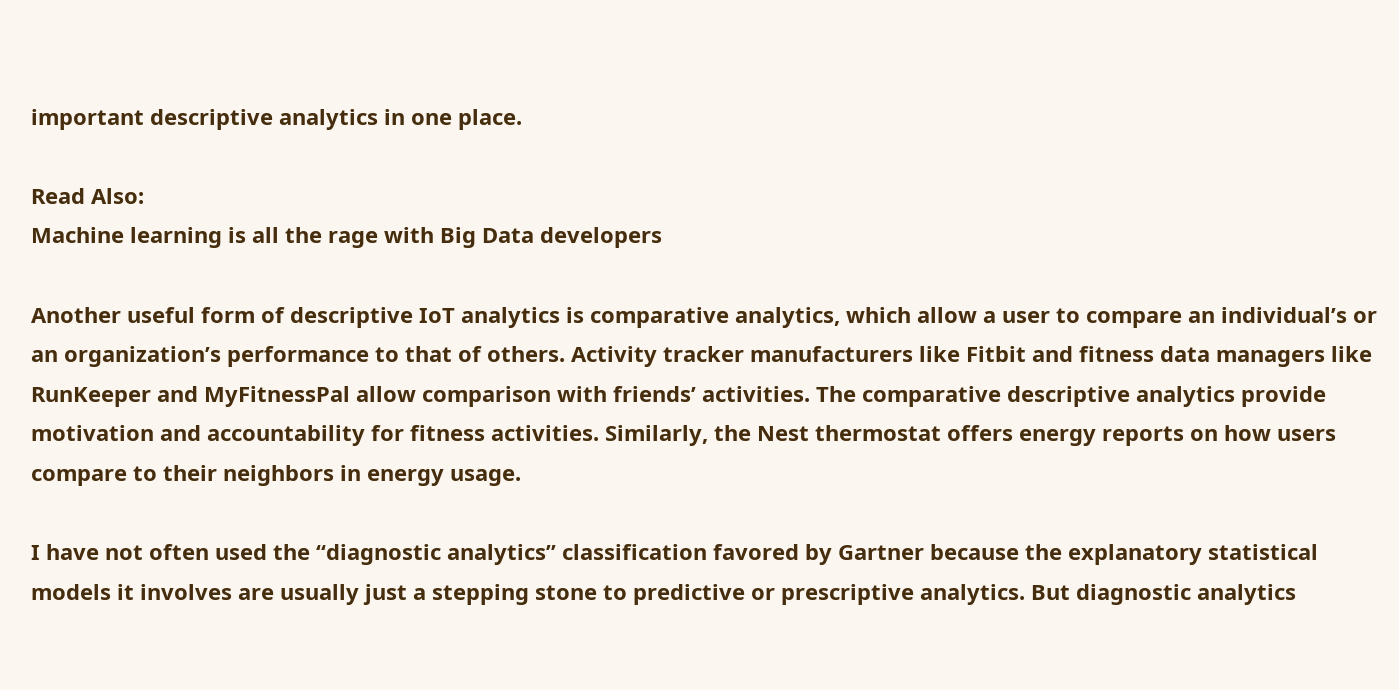important descriptive analytics in one place.

Read Also:
Machine learning is all the rage with Big Data developers

Another useful form of descriptive IoT analytics is comparative analytics, which allow a user to compare an individual’s or an organization’s performance to that of others. Activity tracker manufacturers like Fitbit and fitness data managers like RunKeeper and MyFitnessPal allow comparison with friends’ activities. The comparative descriptive analytics provide motivation and accountability for fitness activities. Similarly, the Nest thermostat offers energy reports on how users compare to their neighbors in energy usage.

I have not often used the “diagnostic analytics” classification favored by Gartner because the explanatory statistical models it involves are usually just a stepping stone to predictive or prescriptive analytics. But diagnostic analytics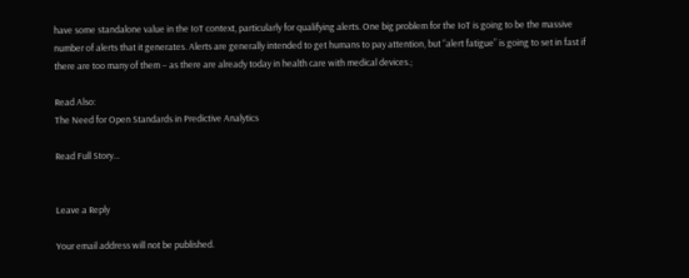have some standalone value in the IoT context, particularly for qualifying alerts. One big problem for the IoT is going to be the massive number of alerts that it generates. Alerts are generally intended to get humans to pay attention, but “alert fatigue” is going to set in fast if there are too many of them – as there are already today in health care with medical devices.;

Read Also:
The Need for Open Standards in Predictive Analytics

Read Full Story…


Leave a Reply

Your email address will not be published.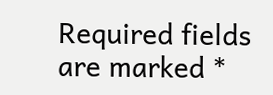Required fields are marked *